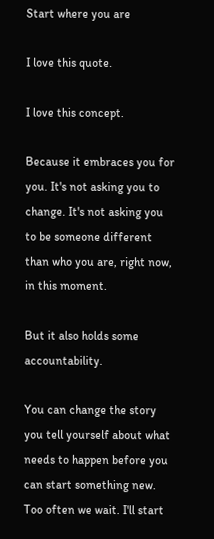Start where you are

I love this quote.

I love this concept.

Because it embraces you for you. It's not asking you to change. It's not asking you to be someone different than who you are, right now, in this moment.

But it also holds some accountability.

You can change the story you tell yourself about what needs to happen before you can start something new. Too often we wait. I'll start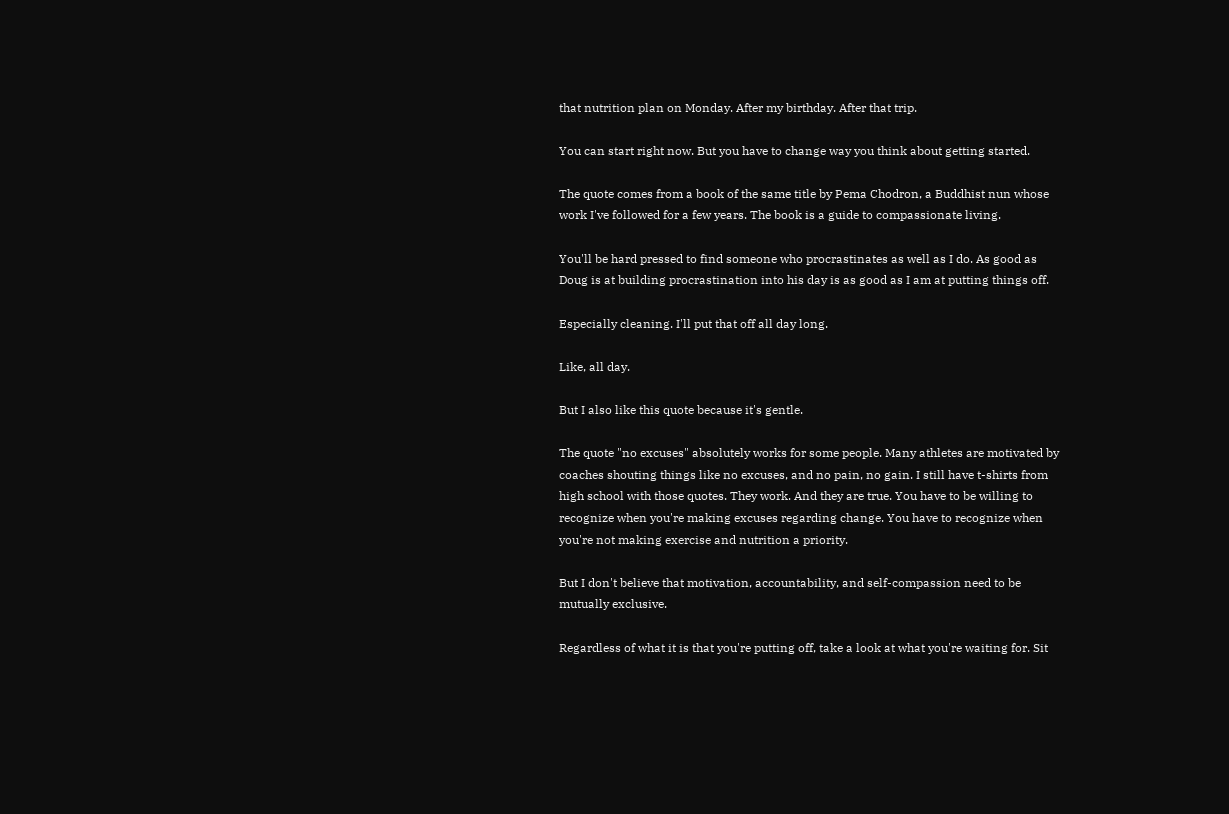that nutrition plan on Monday. After my birthday. After that trip.

You can start right now. But you have to change way you think about getting started.

The quote comes from a book of the same title by Pema Chodron, a Buddhist nun whose work I've followed for a few years. The book is a guide to compassionate living.

You'll be hard pressed to find someone who procrastinates as well as I do. As good as Doug is at building procrastination into his day is as good as I am at putting things off.

Especially cleaning. I'll put that off all day long.

Like, all day.

But I also like this quote because it's gentle.

The quote "no excuses" absolutely works for some people. Many athletes are motivated by coaches shouting things like no excuses, and no pain, no gain. I still have t-shirts from high school with those quotes. They work. And they are true. You have to be willing to recognize when you're making excuses regarding change. You have to recognize when you're not making exercise and nutrition a priority.

But I don't believe that motivation, accountability, and self-compassion need to be mutually exclusive.

Regardless of what it is that you're putting off, take a look at what you're waiting for. Sit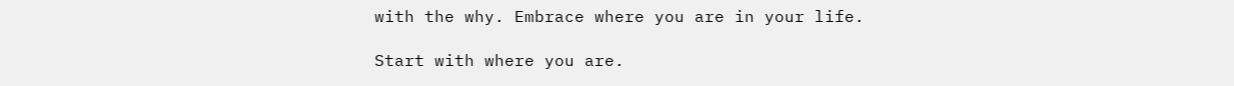with the why. Embrace where you are in your life.

Start with where you are.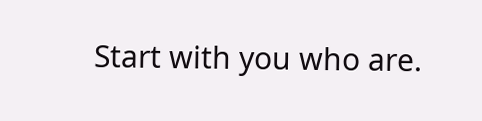Start with you who are.